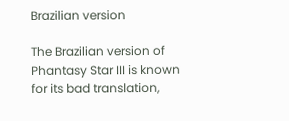Brazilian version

The Brazilian version of Phantasy Star III is known for its bad translation,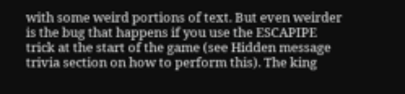with some weird portions of text. But even weirder is the bug that happens if you use the ESCAPIPE trick at the start of the game (see Hidden message trivia section on how to perform this). The king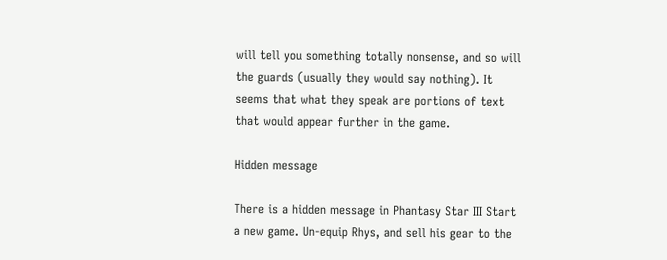will tell you something totally nonsense, and so will the guards (usually they would say nothing). It seems that what they speak are portions of text that would appear further in the game.

Hidden message

There is a hidden message in Phantasy Star III Start a new game. Un-equip Rhys, and sell his gear to the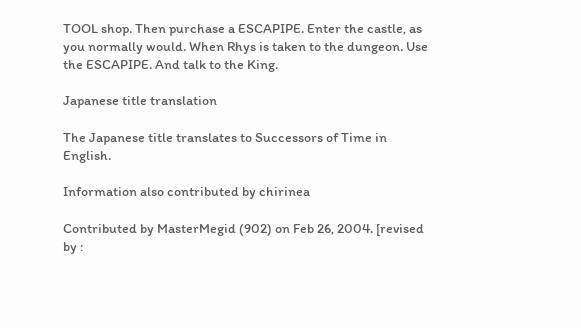TOOL shop. Then purchase a ESCAPIPE. Enter the castle, as you normally would. When Rhys is taken to the dungeon. Use the ESCAPIPE. And talk to the King.

Japanese title translation

The Japanese title translates to Successors of Time in English.

Information also contributed by chirinea

Contributed by MasterMegid (902) on Feb 26, 2004. [revised by :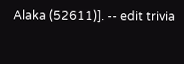Alaka (52611)]. -- edit trivia